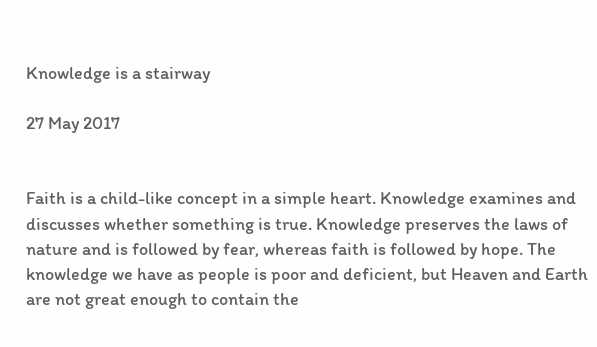Knowledge is a stairway

27 May 2017


Faith is a child-like concept in a simple heart. Knowledge examines and discusses whether something is true. Knowledge preserves the laws of nature and is followed by fear, whereas faith is followed by hope. The knowledge we have as people is poor and deficient, but Heaven and Earth are not great enough to contain the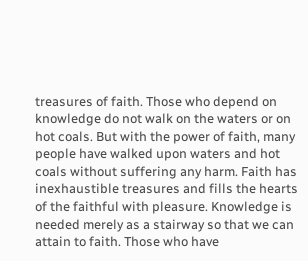treasures of faith. Those who depend on knowledge do not walk on the waters or on hot coals. But with the power of faith, many people have walked upon waters and hot coals without suffering any harm. Faith has inexhaustible treasures and fills the hearts of the faithful with pleasure. Knowledge is needed merely as a stairway so that we can attain to faith. Those who have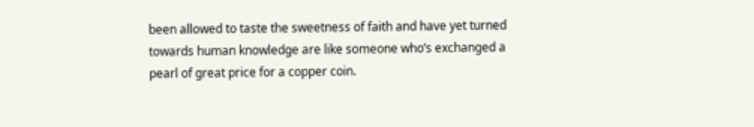been allowed to taste the sweetness of faith and have yet turned towards human knowledge are like someone who’s exchanged a pearl of great price for a copper coin.